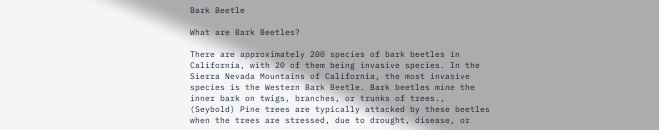Bark Beetle

What are Bark Beetles?

There are approximately 200 species of bark beetles in California, with 20 of them being invasive species. In the Sierra Nevada Mountains of California, the most invasive species is the Western Bark Beetle. Bark beetles mine the inner bark on twigs, branches, or trunks of trees.‚ (Seybold) Pine trees are typically attacked by these beetles when the trees are stressed, due to drought, disease, or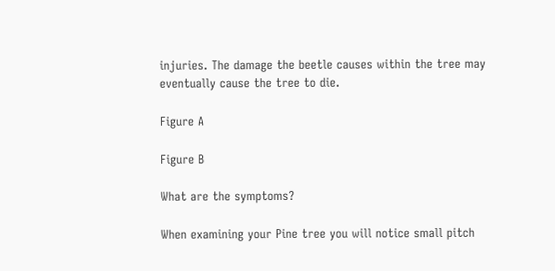injuries. The damage the beetle causes within the tree may eventually cause the tree to die.

Figure A

Figure B

What are the symptoms?

When examining your Pine tree you will notice small pitch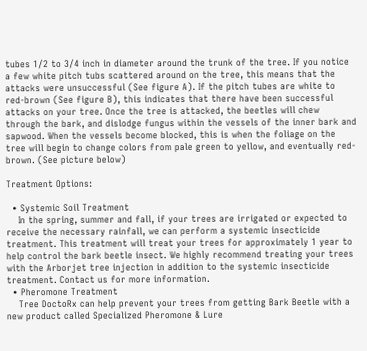tubes 1/2 to 3/4 inch in diameter around the trunk of the tree. If you notice a few white pitch tubs scattered around on the tree, this means that the attacks were unsuccessful (See figure A). If the pitch tubes are white to red-brown (See figure B), this indicates that there have been successful attacks on your tree. Once the tree is attacked, the beetles will chew through the bark, and dislodge fungus within the vessels of the inner bark and sapwood. When the vessels become blocked, this is when the foliage on the tree will begin to change colors from pale green to yellow, and eventually red-brown. (See picture below)

Treatment Options:

  • Systemic Soil Treatment
    In the spring, summer and fall, if your trees are irrigated or expected to receive the necessary rainfall, we can perform a systemic insecticide treatment. This treatment will treat your trees for approximately 1 year to help control the bark beetle insect. We highly recommend treating your trees with the Arborjet tree injection in addition to the systemic insecticide treatment. Contact us for more information.
  • Pheromone Treatment
    Tree DoctoRx can help prevent your trees from getting Bark Beetle with a new product called Specialized Pheromone & Lure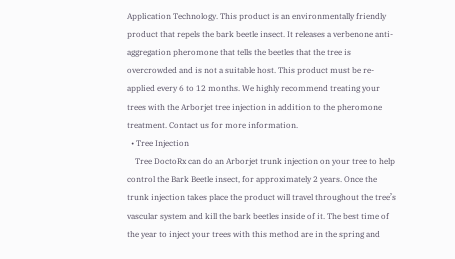Application Technology. This product is an environmentally friendly product that repels the bark beetle insect. It releases a verbenone anti-aggregation pheromone that tells the beetles that the tree is overcrowded and is not a suitable host. This product must be re-applied every 6 to 12 months. We highly recommend treating your trees with the Arborjet tree injection in addition to the pheromone treatment. Contact us for more information.
  • Tree Injection
    Tree DoctoRx can do an Arborjet trunk injection on your tree to help control the Bark Beetle insect, for approximately 2 years. Once the trunk injection takes place the product will travel throughout the tree’s vascular system and kill the bark beetles inside of it. The best time of the year to inject your trees with this method are in the spring and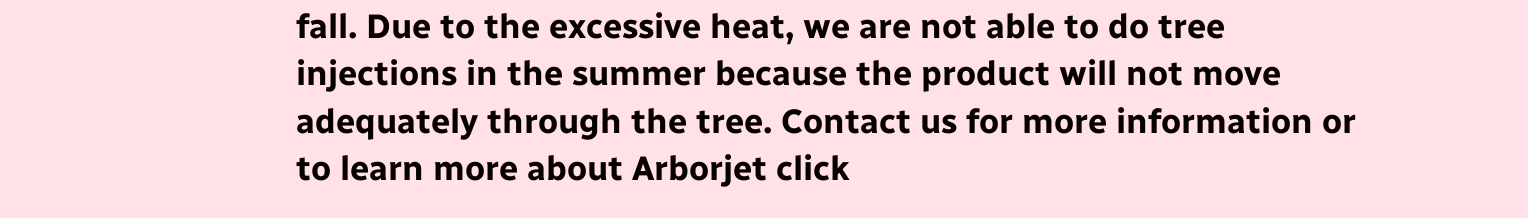fall. Due to the excessive heat, we are not able to do tree injections in the summer because the product will not move adequately through the tree. Contact us for more information or to learn more about Arborjet click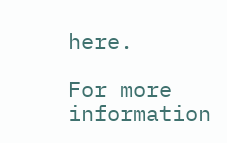here.

For more information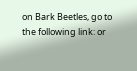on Bark Beetles, go to the following link: or